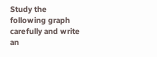Study the following graph carefully and write an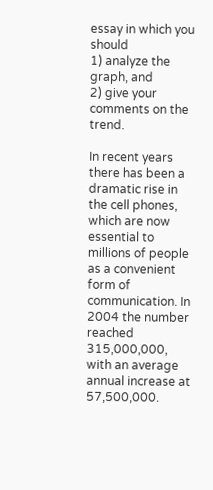essay in which you should
1) analyze the graph, and
2) give your comments on the trend.

In recent years there has been a dramatic rise in the cell phones, which are now essential to millions of people as a convenient form of communication. In 2004 the number reached 315,000,000, with an average annual increase at 57,500,000.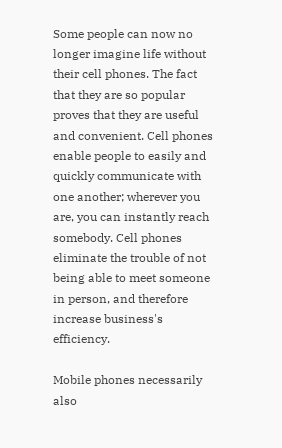Some people can now no longer imagine life without their cell phones. The fact that they are so popular proves that they are useful and convenient. Cell phones enable people to easily and quickly communicate with one another; wherever you are, you can instantly reach somebody. Cell phones eliminate the trouble of not being able to meet someone in person, and therefore increase business's efficiency.

Mobile phones necessarily also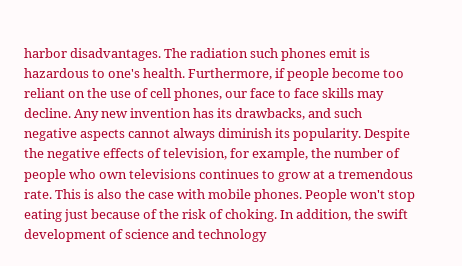harbor disadvantages. The radiation such phones emit is hazardous to one's health. Furthermore, if people become too reliant on the use of cell phones, our face to face skills may decline. Any new invention has its drawbacks, and such negative aspects cannot always diminish its popularity. Despite the negative effects of television, for example, the number of people who own televisions continues to grow at a tremendous rate. This is also the case with mobile phones. People won't stop eating just because of the risk of choking. In addition, the swift development of science and technology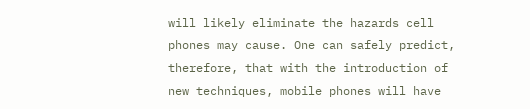will likely eliminate the hazards cell phones may cause. One can safely predict, therefore, that with the introduction of new techniques, mobile phones will have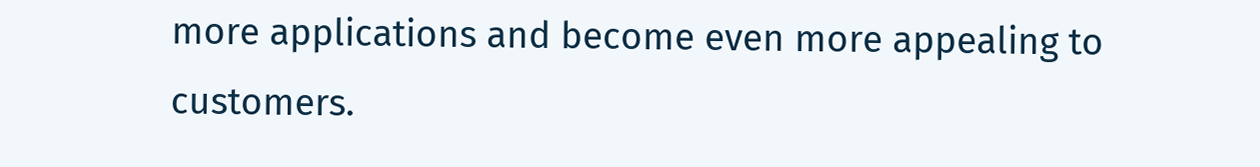more applications and become even more appealing to customers.